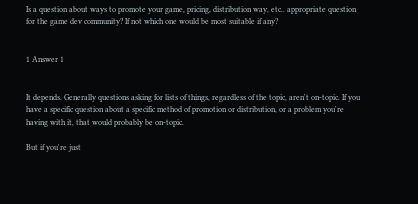Is a question about ways to promote your game, pricing, distribution way, etc.. appropriate question for the game dev community? If not which one would be most suitable if any?


1 Answer 1


It depends. Generally questions asking for lists of things, regardless of the topic, aren't on-topic. If you have a specific question about a specific method of promotion or distribution, or a problem you're having with it, that would probably be on-topic.

But if you're just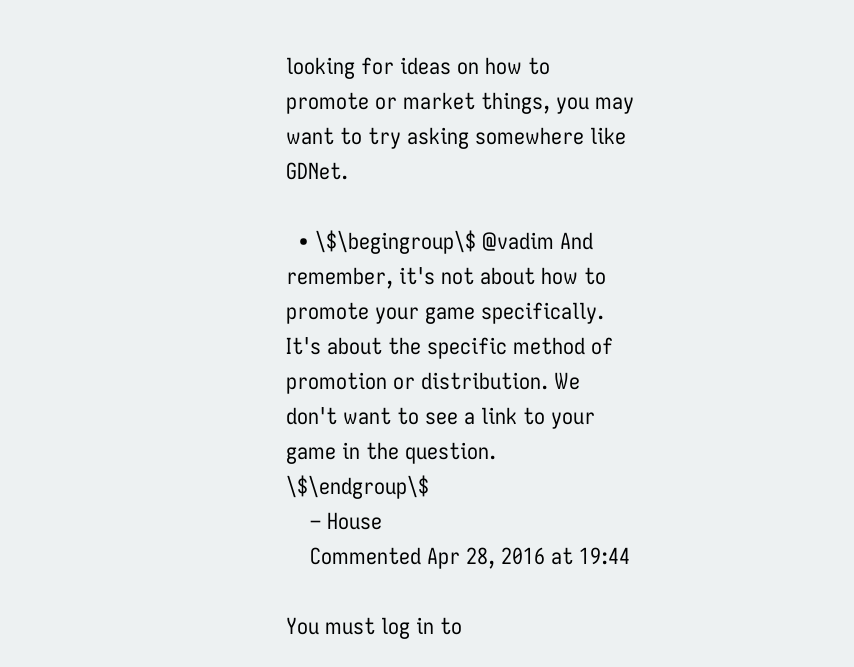looking for ideas on how to promote or market things, you may want to try asking somewhere like GDNet.

  • \$\begingroup\$ @vadim And remember, it's not about how to promote your game specifically. It's about the specific method of promotion or distribution. We don't want to see a link to your game in the question. \$\endgroup\$
    – House
    Commented Apr 28, 2016 at 19:44

You must log in to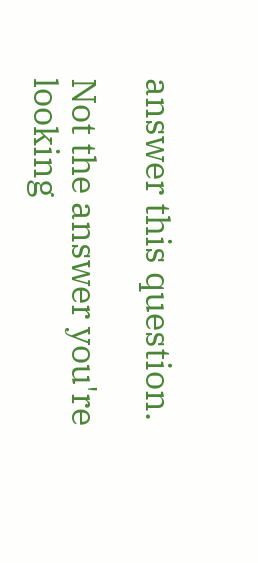answer this question.

Not the answer you're looking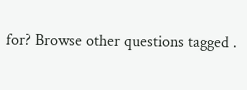for? Browse other questions tagged .